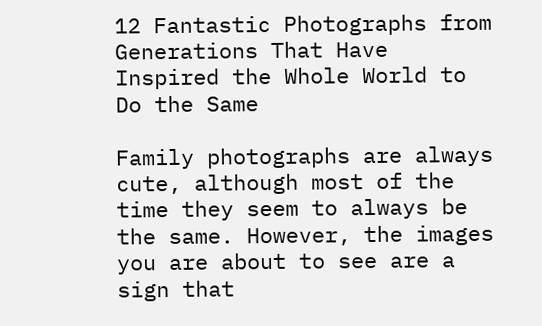12 Fantastic Photographs from Generations That Have Inspired the Whole World to Do the Same

Family photographs are always cute, although most of the time they seem to always be the same. However, the images you are about to see are a sign that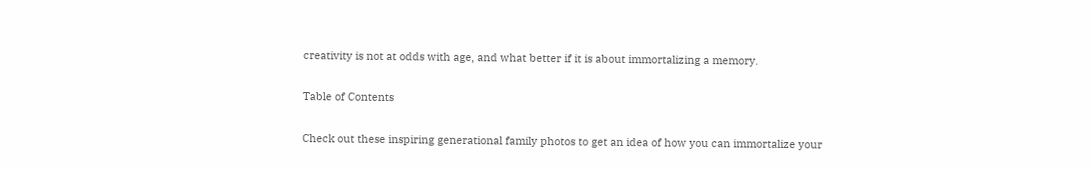creativity is not at odds with age, and what better if it is about immortalizing a memory.

Table of Contents

Check out these inspiring generational family photos to get an idea of how you can immortalize your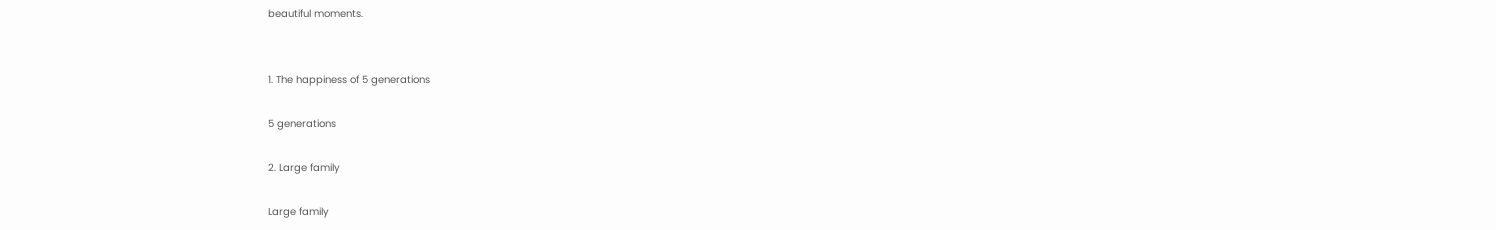beautiful moments.


1. The happiness of 5 generations

5 generations

2. Large family

Large family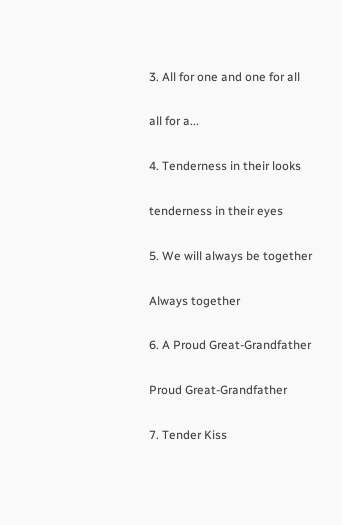3. All for one and one for all

all for a...

4. Tenderness in their looks

tenderness in their eyes

5. We will always be together

Always together

6. A Proud Great-Grandfather

Proud Great-Grandfather

7. Tender Kiss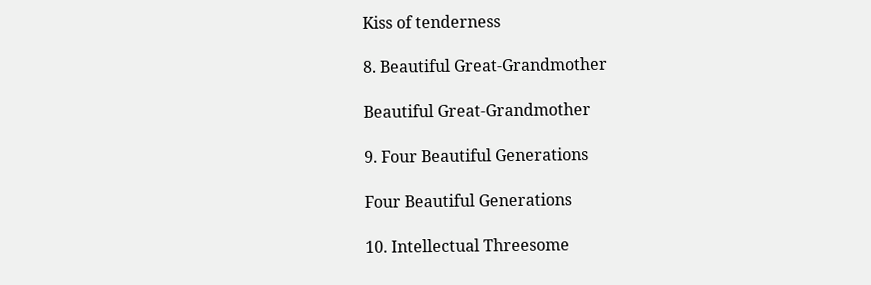Kiss of tenderness

8. Beautiful Great-Grandmother

Beautiful Great-Grandmother

9. Four Beautiful Generations

Four Beautiful Generations

10. Intellectual Threesome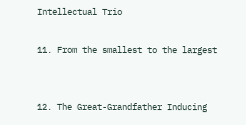Intellectual Trio

11. From the smallest to the largest


12. The Great-Grandfather Inducing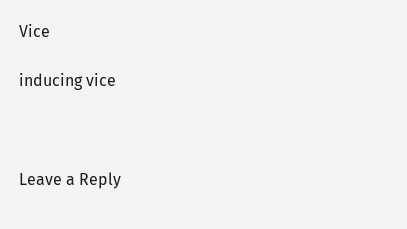Vice

inducing vice



Leave a Reply